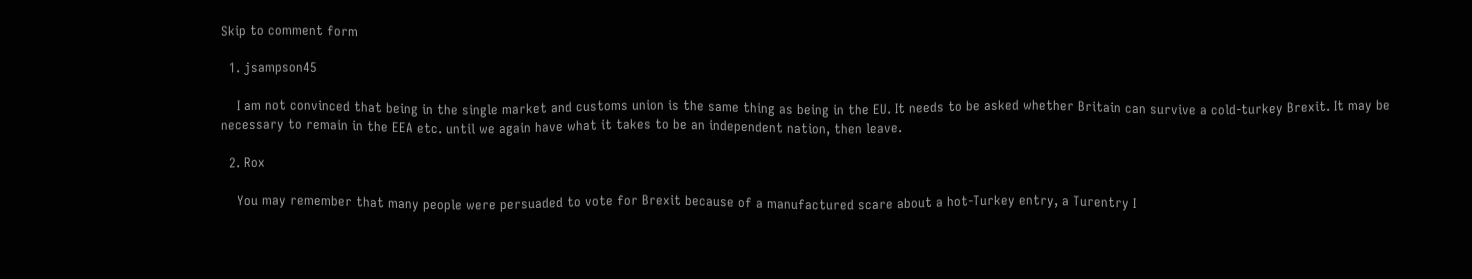Skip to comment form

  1. jsampson45

    I am not convinced that being in the single market and customs union is the same thing as being in the EU. It needs to be asked whether Britain can survive a cold-turkey Brexit. It may be necessary to remain in the EEA etc. until we again have what it takes to be an independent nation, then leave.

  2. Rox

    You may remember that many people were persuaded to vote for Brexit because of a manufactured scare about a hot-Turkey entry, a Turentry I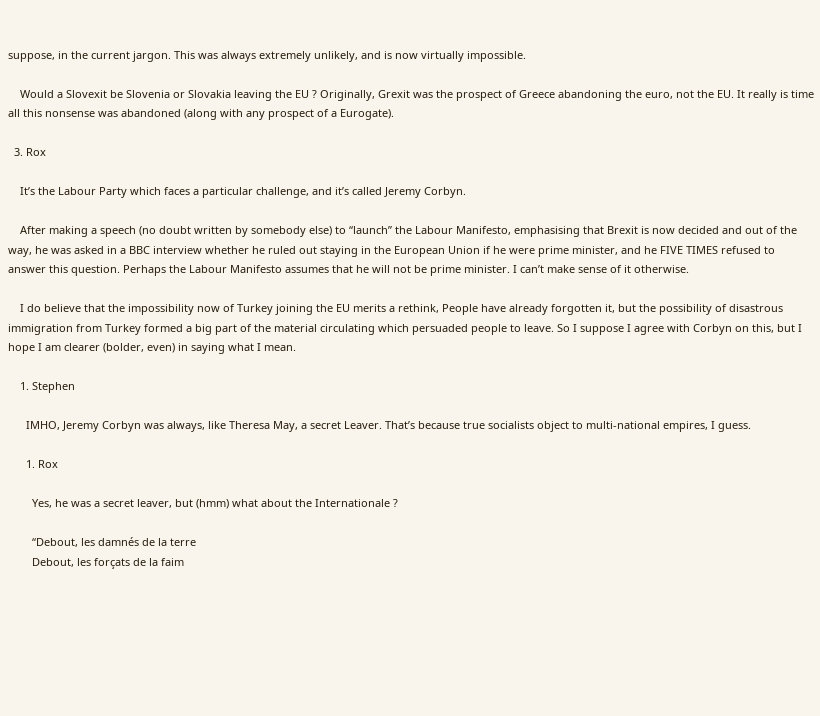suppose, in the current jargon. This was always extremely unlikely, and is now virtually impossible.

    Would a Slovexit be Slovenia or Slovakia leaving the EU ? Originally, Grexit was the prospect of Greece abandoning the euro, not the EU. It really is time all this nonsense was abandoned (along with any prospect of a Eurogate).

  3. Rox

    It’s the Labour Party which faces a particular challenge, and it’s called Jeremy Corbyn.

    After making a speech (no doubt written by somebody else) to “launch” the Labour Manifesto, emphasising that Brexit is now decided and out of the way, he was asked in a BBC interview whether he ruled out staying in the European Union if he were prime minister, and he FIVE TIMES refused to answer this question. Perhaps the Labour Manifesto assumes that he will not be prime minister. I can’t make sense of it otherwise.

    I do believe that the impossibility now of Turkey joining the EU merits a rethink, People have already forgotten it, but the possibility of disastrous immigration from Turkey formed a big part of the material circulating which persuaded people to leave. So I suppose I agree with Corbyn on this, but I hope I am clearer (bolder, even) in saying what I mean.

    1. Stephen

      IMHO, Jeremy Corbyn was always, like Theresa May, a secret Leaver. That’s because true socialists object to multi-national empires, I guess.

      1. Rox

        Yes, he was a secret leaver, but (hmm) what about the Internationale ?

        “Debout, les damnés de la terre
        Debout, les forçats de la faim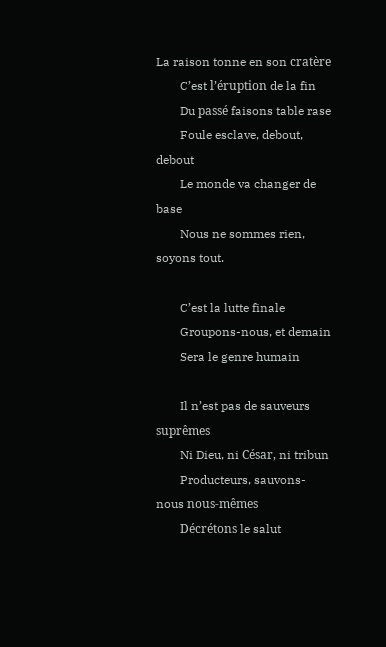La raison tonne en son cratère
        C’est l’éruption de la fin
        Du passé faisons table rase
        Foule esclave, debout, debout
        Le monde va changer de base
        Nous ne sommes rien, soyons tout.

        C’est la lutte finale
        Groupons-nous, et demain
        Sera le genre humain

        Il n’est pas de sauveurs suprêmes
        Ni Dieu, ni César, ni tribun
        Producteurs, sauvons-nous nous-mêmes
        Décrétons le salut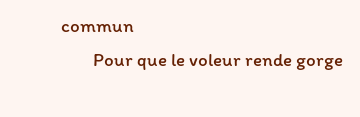commun
        Pour que le voleur rende gorge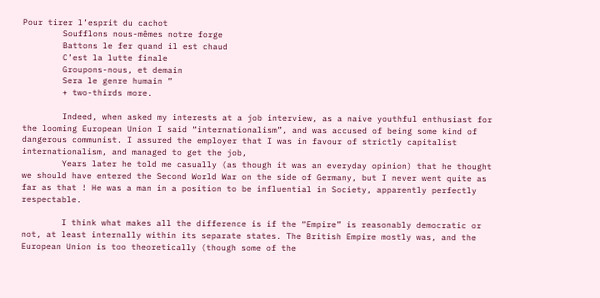Pour tirer l’esprit du cachot
        Soufflons nous-mêmes notre forge
        Battons le fer quand il est chaud
        C’est la lutte finale
        Groupons-nous, et demain
        Sera le genre humain ”
        + two-thirds more.

        Indeed, when asked my interests at a job interview, as a naive youthful enthusiast for the looming European Union I said “internationalism”, and was accused of being some kind of dangerous communist. I assured the employer that I was in favour of strictly capitalist internationalism, and managed to get the job,
        Years later he told me casually (as though it was an everyday opinion) that he thought we should have entered the Second World War on the side of Germany, but I never went quite as far as that ! He was a man in a position to be influential in Society, apparently perfectly respectable.

        I think what makes all the difference is if the “Empire” is reasonably democratic or not, at least internally within its separate states. The British Empire mostly was, and the European Union is too theoretically (though some of the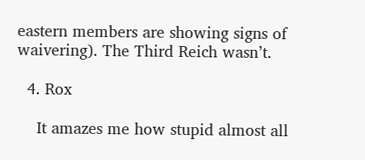eastern members are showing signs of waivering). The Third Reich wasn’t.

  4. Rox

    It amazes me how stupid almost all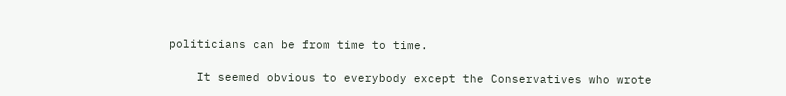politicians can be from time to time.

    It seemed obvious to everybody except the Conservatives who wrote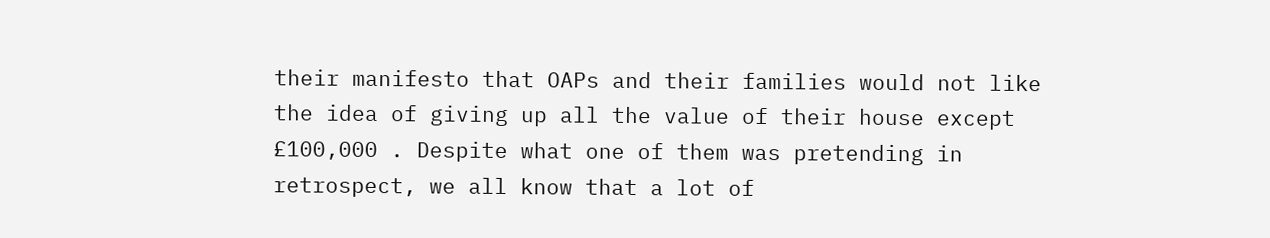their manifesto that OAPs and their families would not like the idea of giving up all the value of their house except £100,000 . Despite what one of them was pretending in retrospect, we all know that a lot of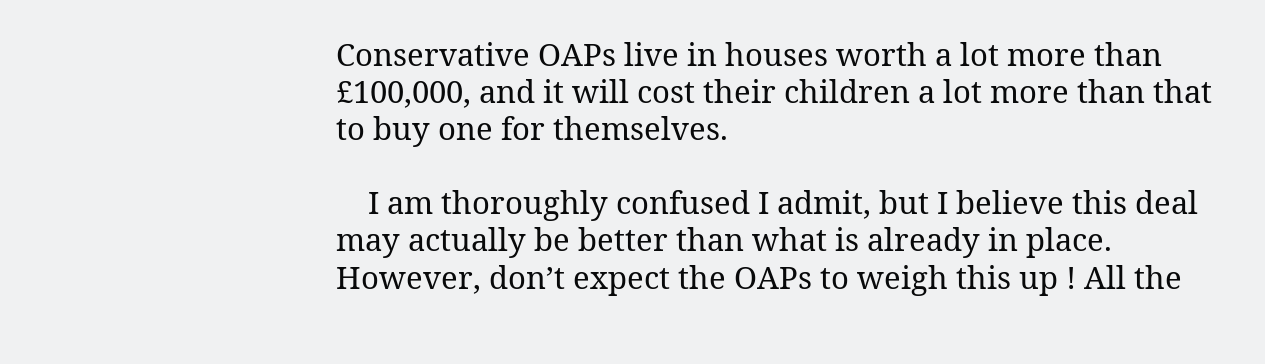Conservative OAPs live in houses worth a lot more than £100,000, and it will cost their children a lot more than that to buy one for themselves.

    I am thoroughly confused I admit, but I believe this deal may actually be better than what is already in place. However, don’t expect the OAPs to weigh this up ! All the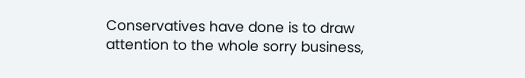Conservatives have done is to draw attention to the whole sorry business,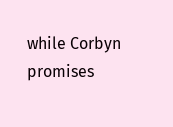while Corbyn promises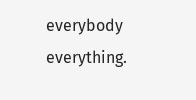everybody everything.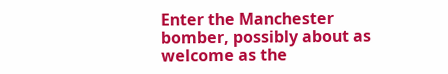Enter the Manchester bomber, possibly about as welcome as the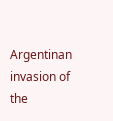Argentinan invasion of the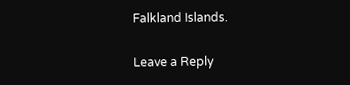Falkland Islands.

Leave a Reply